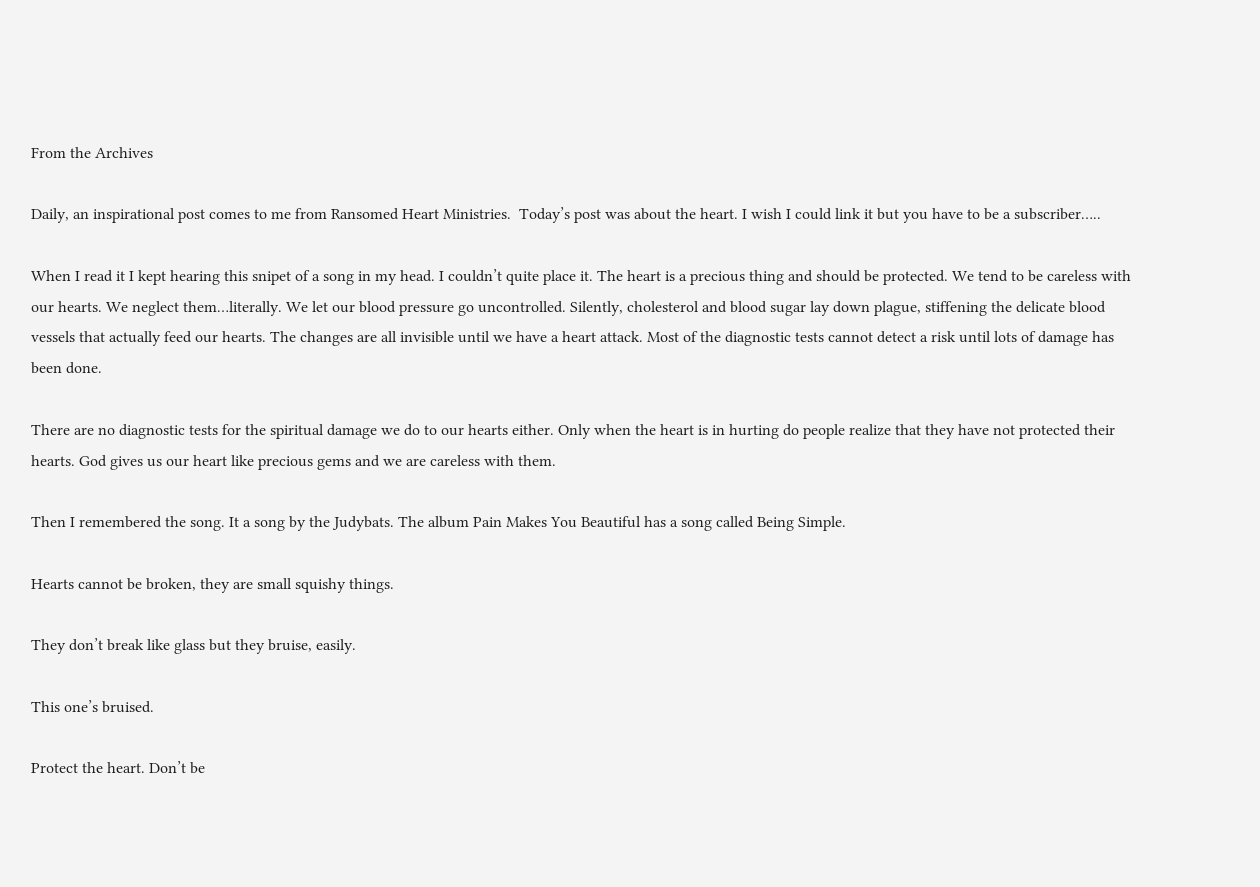From the Archives

Daily, an inspirational post comes to me from Ransomed Heart Ministries.  Today’s post was about the heart. I wish I could link it but you have to be a subscriber…..

When I read it I kept hearing this snipet of a song in my head. I couldn’t quite place it. The heart is a precious thing and should be protected. We tend to be careless with our hearts. We neglect them…literally. We let our blood pressure go uncontrolled. Silently, cholesterol and blood sugar lay down plague, stiffening the delicate blood vessels that actually feed our hearts. The changes are all invisible until we have a heart attack. Most of the diagnostic tests cannot detect a risk until lots of damage has been done.

There are no diagnostic tests for the spiritual damage we do to our hearts either. Only when the heart is in hurting do people realize that they have not protected their hearts. God gives us our heart like precious gems and we are careless with them.

Then I remembered the song. It a song by the Judybats. The album Pain Makes You Beautiful has a song called Being Simple.

Hearts cannot be broken, they are small squishy things.

They don’t break like glass but they bruise, easily.

This one’s bruised.

Protect the heart. Don’t be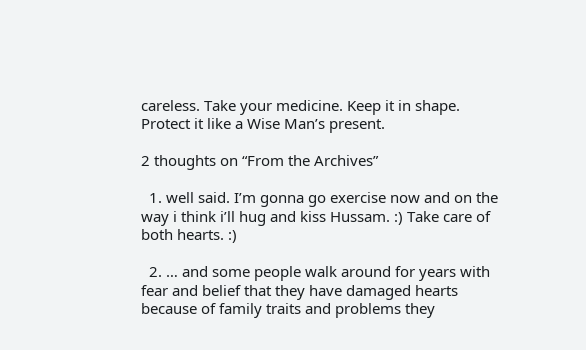careless. Take your medicine. Keep it in shape. Protect it like a Wise Man’s present.

2 thoughts on “From the Archives”

  1. well said. I’m gonna go exercise now and on the way i think i’ll hug and kiss Hussam. :) Take care of both hearts. :)

  2. … and some people walk around for years with fear and belief that they have damaged hearts because of family traits and problems they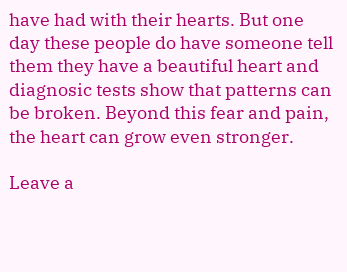have had with their hearts. But one day these people do have someone tell them they have a beautiful heart and diagnosic tests show that patterns can be broken. Beyond this fear and pain, the heart can grow even stronger.

Leave a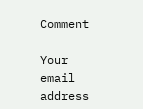Comment

Your email address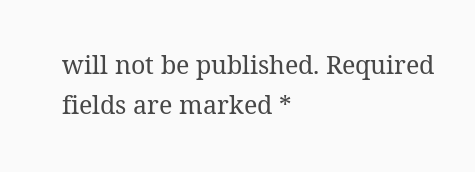will not be published. Required fields are marked *